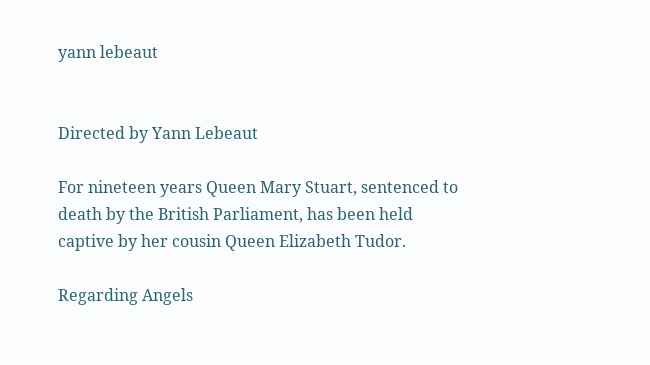yann lebeaut


Directed by Yann Lebeaut

For nineteen years Queen Mary Stuart, sentenced to death by the British Parliament, has been held captive by her cousin Queen Elizabeth Tudor.

Regarding Angels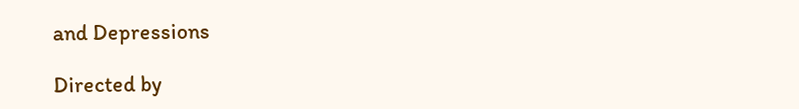and Depressions

Directed by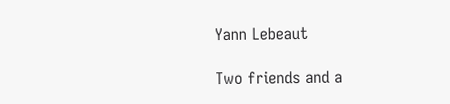Yann Lebeaut

Two friends and a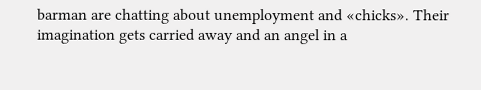barman are chatting about unemployment and «chicks». Their imagination gets carried away and an angel in a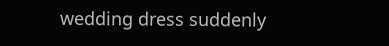wedding dress suddenly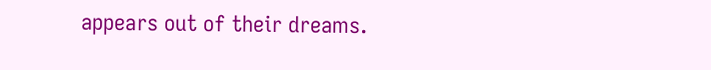appears out of their dreams.